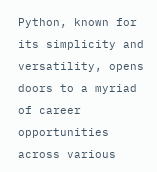Python, known for its simplicity and versatility, opens doors to a myriad of career opportunities across various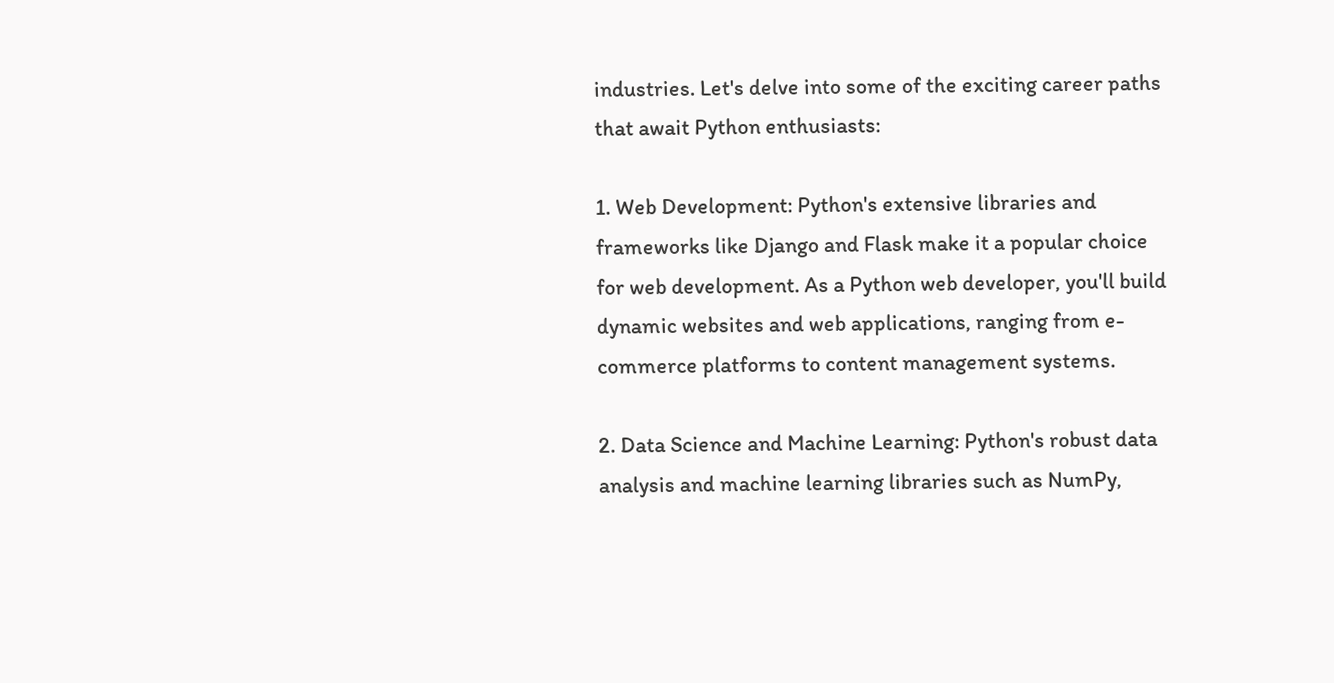industries. Let's delve into some of the exciting career paths that await Python enthusiasts:

1. Web Development: Python's extensive libraries and frameworks like Django and Flask make it a popular choice for web development. As a Python web developer, you'll build dynamic websites and web applications, ranging from e-commerce platforms to content management systems.

2. Data Science and Machine Learning: Python's robust data analysis and machine learning libraries such as NumPy,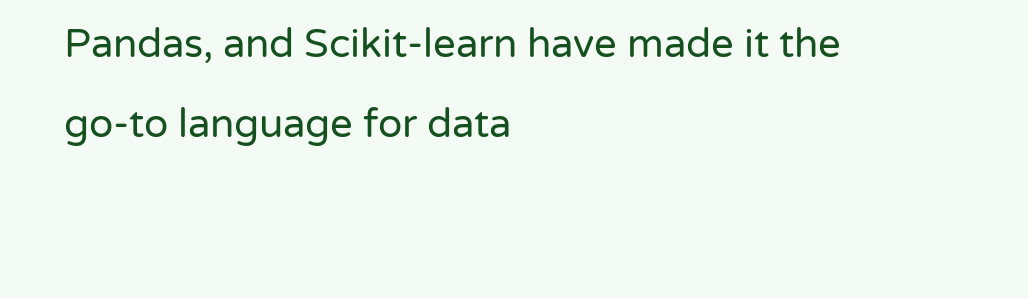Pandas, and Scikit-learn have made it the go-to language for data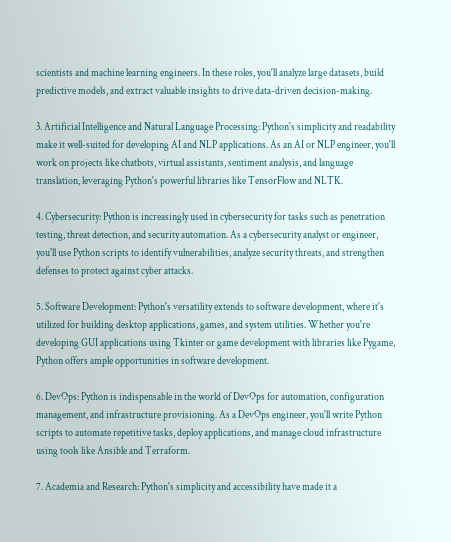scientists and machine learning engineers. In these roles, you'll analyze large datasets, build predictive models, and extract valuable insights to drive data-driven decision-making.

3. Artificial Intelligence and Natural Language Processing: Python's simplicity and readability make it well-suited for developing AI and NLP applications. As an AI or NLP engineer, you'll work on projects like chatbots, virtual assistants, sentiment analysis, and language translation, leveraging Python's powerful libraries like TensorFlow and NLTK.

4. Cybersecurity: Python is increasingly used in cybersecurity for tasks such as penetration testing, threat detection, and security automation. As a cybersecurity analyst or engineer, you'll use Python scripts to identify vulnerabilities, analyze security threats, and strengthen defenses to protect against cyber attacks.

5. Software Development: Python's versatility extends to software development, where it's utilized for building desktop applications, games, and system utilities. Whether you're developing GUI applications using Tkinter or game development with libraries like Pygame, Python offers ample opportunities in software development.

6. DevOps: Python is indispensable in the world of DevOps for automation, configuration management, and infrastructure provisioning. As a DevOps engineer, you'll write Python scripts to automate repetitive tasks, deploy applications, and manage cloud infrastructure using tools like Ansible and Terraform.

7. Academia and Research: Python's simplicity and accessibility have made it a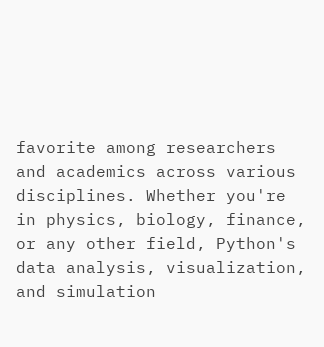favorite among researchers and academics across various disciplines. Whether you're in physics, biology, finance, or any other field, Python's data analysis, visualization, and simulation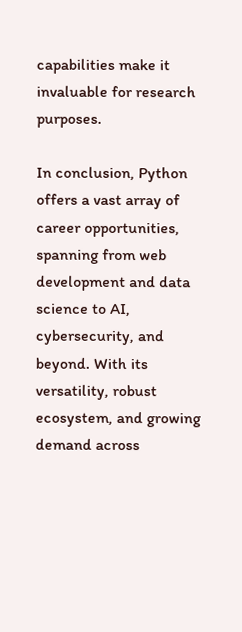capabilities make it invaluable for research purposes.

In conclusion, Python offers a vast array of career opportunities, spanning from web development and data science to AI, cybersecurity, and beyond. With its versatility, robust ecosystem, and growing demand across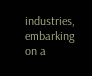industries, embarking on a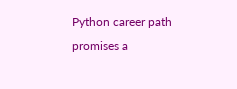Python career path promises a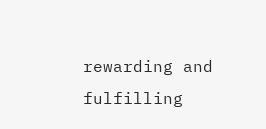rewarding and fulfilling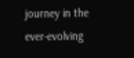journey in the ever-evolving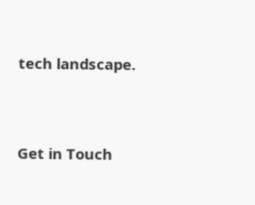tech landscape.




Get in Touch